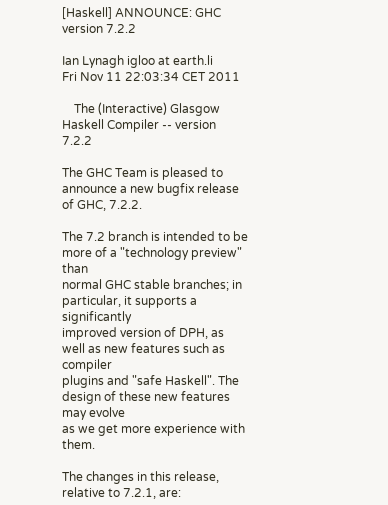[Haskell] ANNOUNCE: GHC version 7.2.2

Ian Lynagh igloo at earth.li
Fri Nov 11 22:03:34 CET 2011

    The (Interactive) Glasgow Haskell Compiler -- version 7.2.2

The GHC Team is pleased to announce a new bugfix release of GHC, 7.2.2.

The 7.2 branch is intended to be more of a "technology preview" than
normal GHC stable branches; in particular, it supports a significantly
improved version of DPH, as well as new features such as compiler
plugins and "safe Haskell". The design of these new features may evolve
as we get more experience with them.

The changes in this release, relative to 7.2.1, are: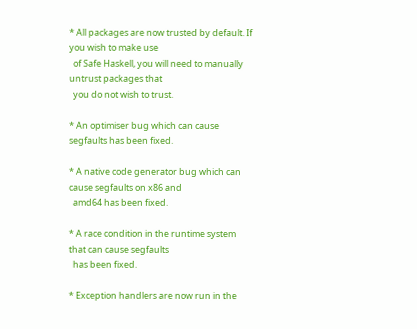* All packages are now trusted by default. If you wish to make use
  of Safe Haskell, you will need to manually untrust packages that
  you do not wish to trust.

* An optimiser bug which can cause segfaults has been fixed.

* A native code generator bug which can cause segfaults on x86 and
  amd64 has been fixed.

* A race condition in the runtime system that can cause segfaults
  has been fixed.

* Exception handlers are now run in the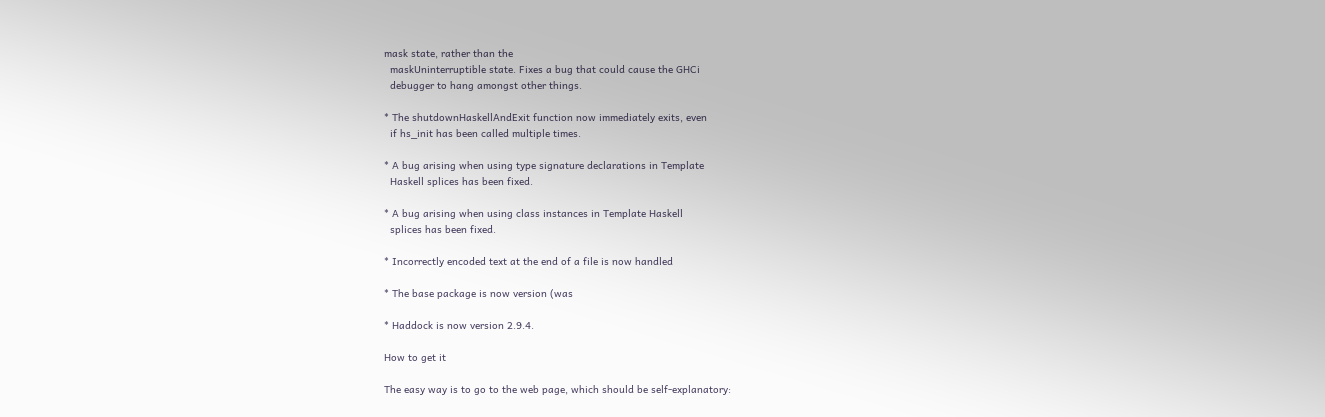mask state, rather than the
  maskUninterruptible state. Fixes a bug that could cause the GHCi
  debugger to hang amongst other things.

* The shutdownHaskellAndExit function now immediately exits, even
  if hs_init has been called multiple times.

* A bug arising when using type signature declarations in Template
  Haskell splices has been fixed.

* A bug arising when using class instances in Template Haskell
  splices has been fixed.

* Incorrectly encoded text at the end of a file is now handled

* The base package is now version (was

* Haddock is now version 2.9.4.

How to get it

The easy way is to go to the web page, which should be self-explanatory: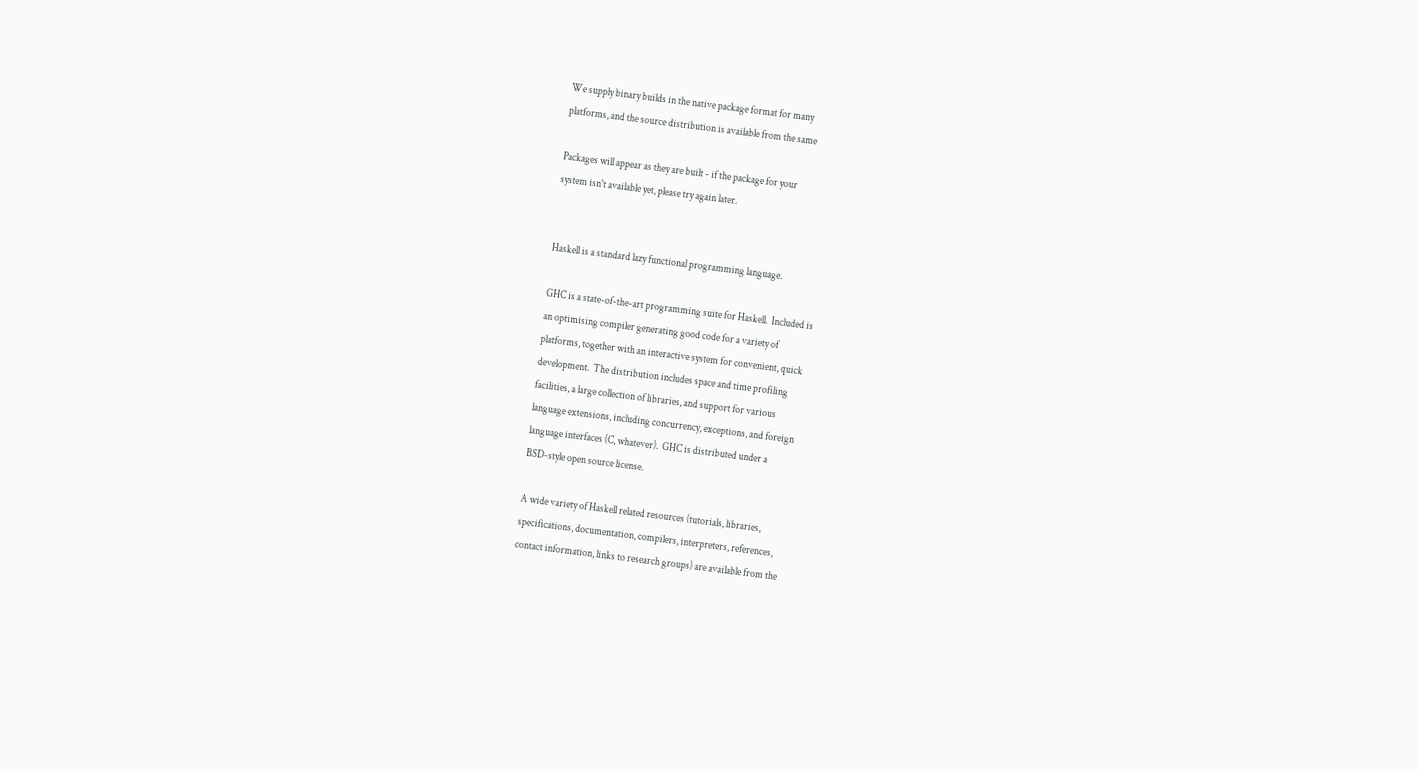We supply binary builds in the native package format for many
platforms, and the source distribution is available from the same

Packages will appear as they are built - if the package for your
system isn't available yet, please try again later.


Haskell is a standard lazy functional programming language.

GHC is a state-of-the-art programming suite for Haskell.  Included is
an optimising compiler generating good code for a variety of
platforms, together with an interactive system for convenient, quick
development.  The distribution includes space and time profiling
facilities, a large collection of libraries, and support for various
language extensions, including concurrency, exceptions, and foreign
language interfaces (C, whatever).  GHC is distributed under a
BSD-style open source license.

A wide variety of Haskell related resources (tutorials, libraries,
specifications, documentation, compilers, interpreters, references,
contact information, links to research groups) are available from the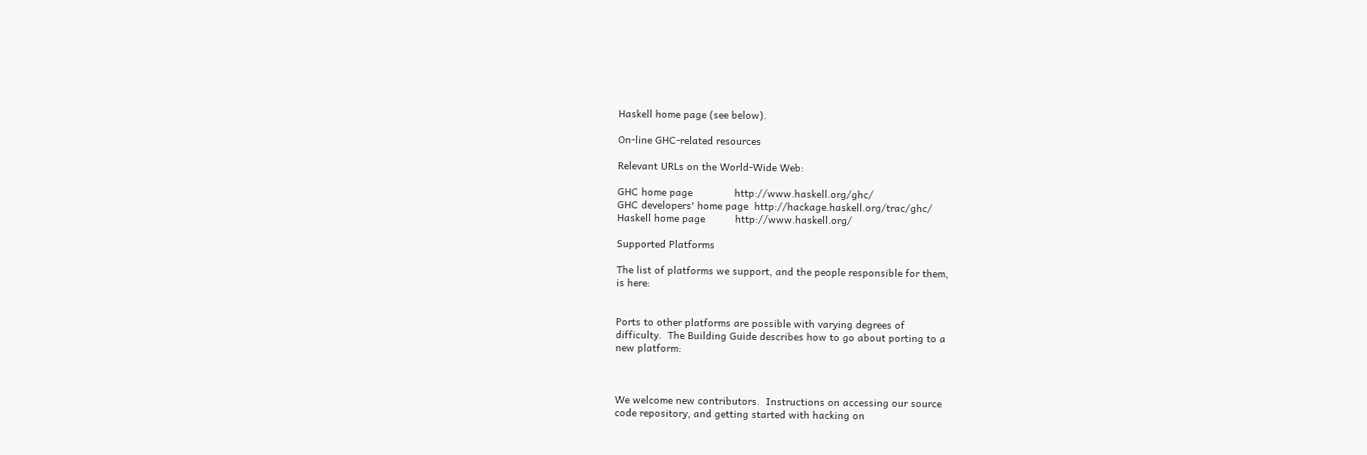Haskell home page (see below).

On-line GHC-related resources

Relevant URLs on the World-Wide Web:

GHC home page              http://www.haskell.org/ghc/
GHC developers' home page  http://hackage.haskell.org/trac/ghc/
Haskell home page          http://www.haskell.org/

Supported Platforms

The list of platforms we support, and the people responsible for them,
is here:


Ports to other platforms are possible with varying degrees of
difficulty.  The Building Guide describes how to go about porting to a
new platform:



We welcome new contributors.  Instructions on accessing our source
code repository, and getting started with hacking on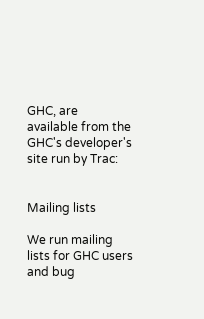GHC, are
available from the GHC's developer's site run by Trac:


Mailing lists

We run mailing lists for GHC users and bug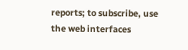reports; to subscribe, use
the web interfaces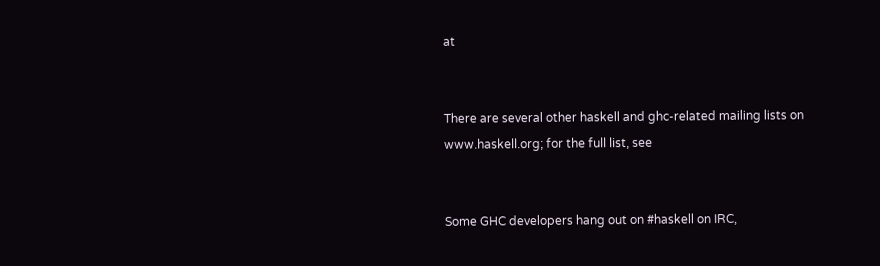at


There are several other haskell and ghc-related mailing lists on
www.haskell.org; for the full list, see


Some GHC developers hang out on #haskell on IRC,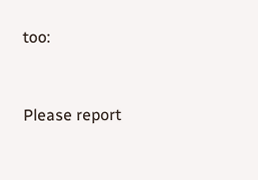too:


Please report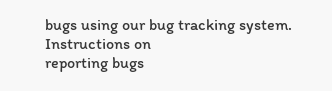bugs using our bug tracking system.  Instructions on
reporting bugs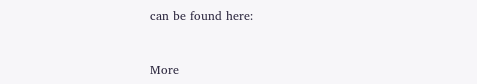can be found here:


More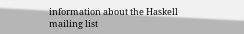information about the Haskell mailing list